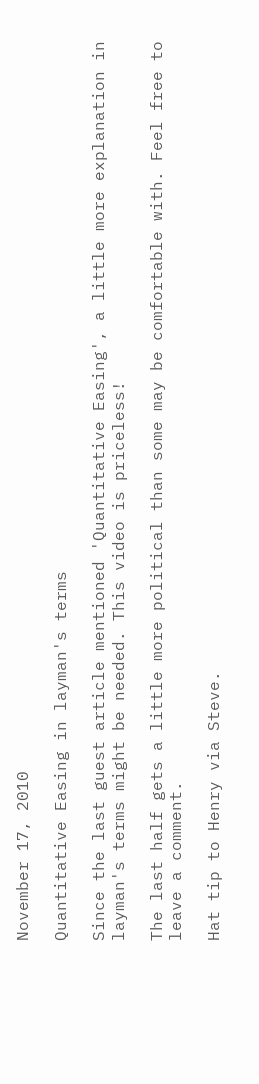November 17, 2010

Quantitative Easing in layman's terms

Since the last guest article mentioned 'Quantitative Easing', a little more explanation in layman's terms might be needed. This video is priceless!

The last half gets a little more political than some may be comfortable with. Feel free to leave a comment.

Hat tip to Henry via Steve.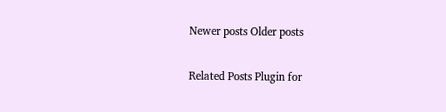Newer posts Older posts

Related Posts Plugin for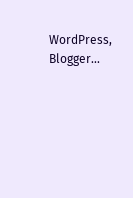WordPress, Blogger...